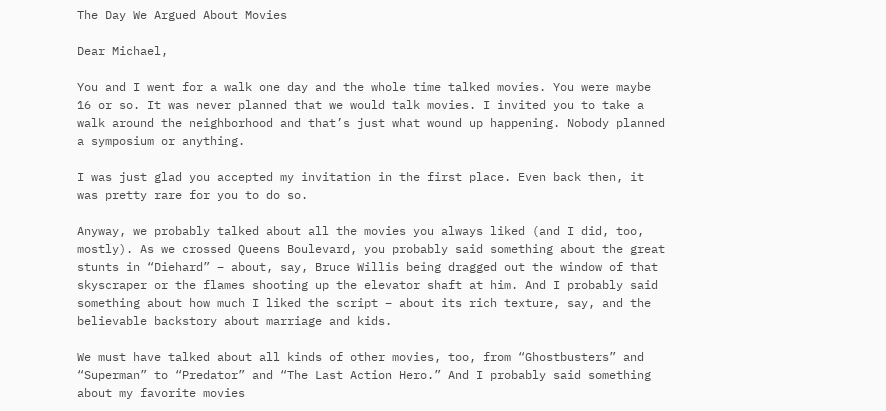The Day We Argued About Movies

Dear Michael,

You and I went for a walk one day and the whole time talked movies. You were maybe 16 or so. It was never planned that we would talk movies. I invited you to take a walk around the neighborhood and that’s just what wound up happening. Nobody planned a symposium or anything.

I was just glad you accepted my invitation in the first place. Even back then, it was pretty rare for you to do so.

Anyway, we probably talked about all the movies you always liked (and I did, too, mostly). As we crossed Queens Boulevard, you probably said something about the great stunts in “Diehard” – about, say, Bruce Willis being dragged out the window of that skyscraper or the flames shooting up the elevator shaft at him. And I probably said something about how much I liked the script – about its rich texture, say, and the believable backstory about marriage and kids.

We must have talked about all kinds of other movies, too, from “Ghostbusters” and “Superman” to “Predator” and “The Last Action Hero.” And I probably said something about my favorite movies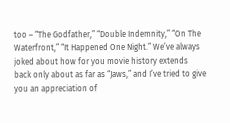too – “The Godfather,” “Double Indemnity,” “On The Waterfront,” “It Happened One Night.” We’ve always joked about how for you movie history extends back only about as far as “Jaws,” and I’ve tried to give you an appreciation of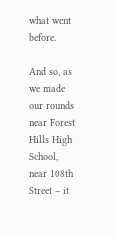what went before.

And so, as we made our rounds near Forest Hills High School, near 108th Street – it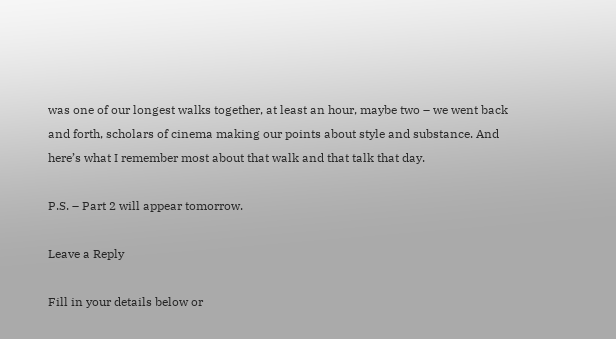was one of our longest walks together, at least an hour, maybe two – we went back and forth, scholars of cinema making our points about style and substance. And here’s what I remember most about that walk and that talk that day.

P.S. – Part 2 will appear tomorrow.

Leave a Reply

Fill in your details below or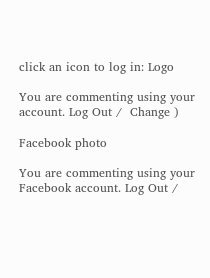click an icon to log in: Logo

You are commenting using your account. Log Out /  Change )

Facebook photo

You are commenting using your Facebook account. Log Out /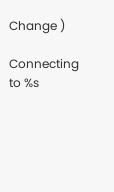Change )

Connecting to %s